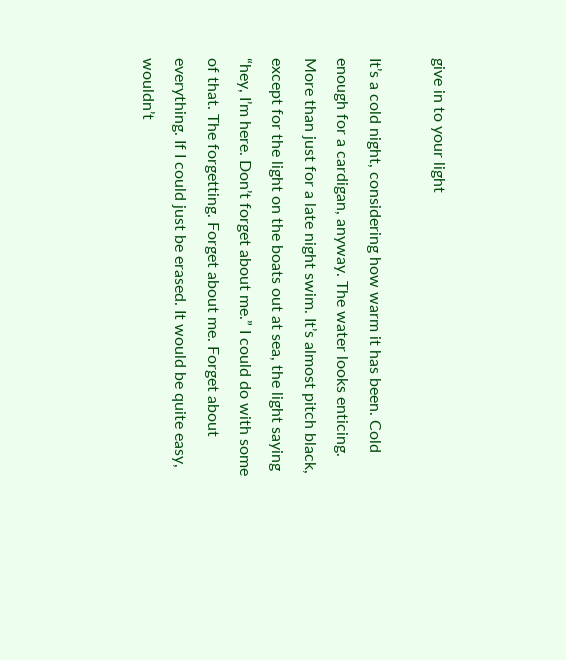give in to your light

It’s a cold night, considering how warm it has been. Cold enough for a cardigan, anyway. The water looks enticing. More than just for a late night swim. It’s almost pitch black, except for the light on the boats out at sea, the light saying “hey, I’m here. Don’t forget about me.” I could do with some of that. The forgetting. Forget about me. Forget about everything. If I could just be erased. It would be quite easy, wouldn’t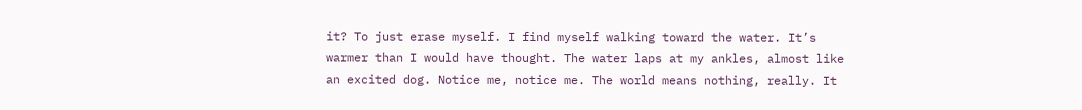it? To just erase myself. I find myself walking toward the water. It’s warmer than I would have thought. The water laps at my ankles, almost like an excited dog. Notice me, notice me. The world means nothing, really. It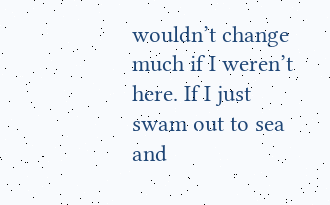wouldn’t change much if I weren’t here. If I just swam out to sea and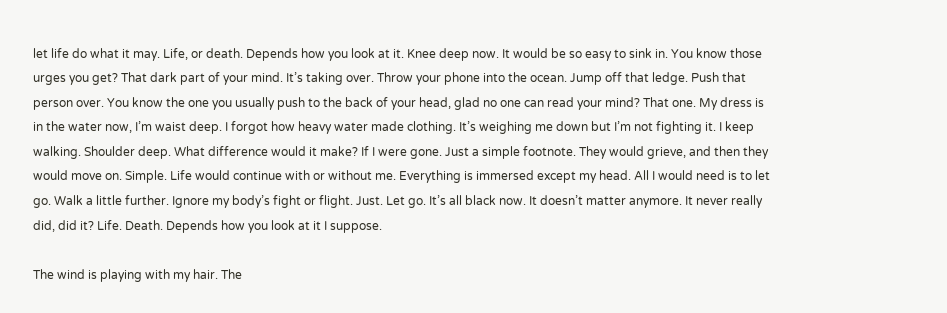let life do what it may. Life, or death. Depends how you look at it. Knee deep now. It would be so easy to sink in. You know those urges you get? That dark part of your mind. It’s taking over. Throw your phone into the ocean. Jump off that ledge. Push that person over. You know the one you usually push to the back of your head, glad no one can read your mind? That one. My dress is in the water now, I’m waist deep. I forgot how heavy water made clothing. It’s weighing me down but I’m not fighting it. I keep walking. Shoulder deep. What difference would it make? If I were gone. Just a simple footnote. They would grieve, and then they would move on. Simple. Life would continue with or without me. Everything is immersed except my head. All I would need is to let go. Walk a little further. Ignore my body’s fight or flight. Just. Let go. It’s all black now. It doesn’t matter anymore. It never really did, did it? Life. Death. Depends how you look at it I suppose.

The wind is playing with my hair. The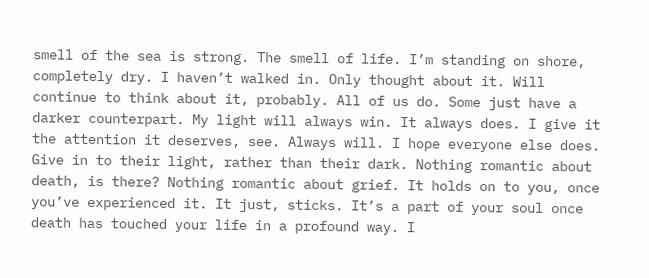smell of the sea is strong. The smell of life. I’m standing on shore, completely dry. I haven’t walked in. Only thought about it. Will continue to think about it, probably. All of us do. Some just have a darker counterpart. My light will always win. It always does. I give it the attention it deserves, see. Always will. I hope everyone else does. Give in to their light, rather than their dark. Nothing romantic about death, is there? Nothing romantic about grief. It holds on to you, once you’ve experienced it. It just, sticks. It’s a part of your soul once death has touched your life in a profound way. I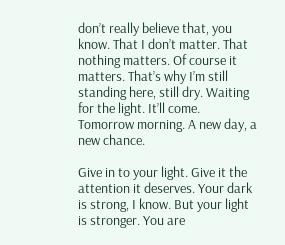don’t really believe that, you know. That I don’t matter. That nothing matters. Of course it matters. That’s why I’m still standing here, still dry. Waiting for the light. It’ll come. Tomorrow morning. A new day, a new chance.

Give in to your light. Give it the attention it deserves. Your dark is strong, I know. But your light is stronger. You are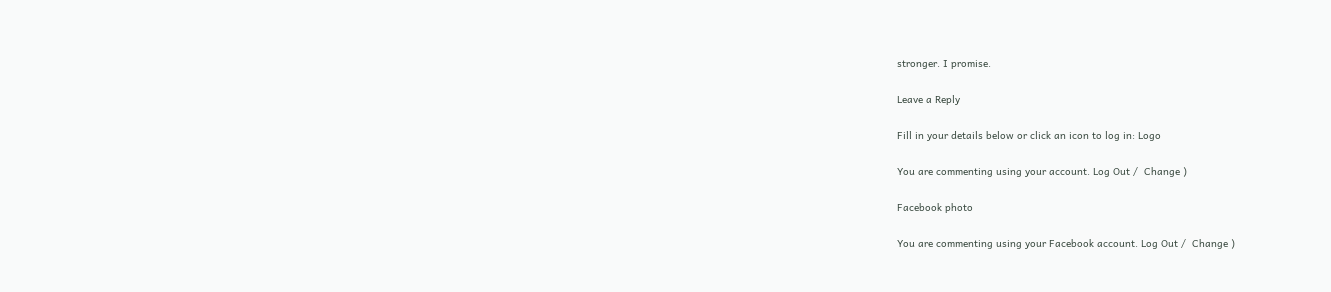stronger. I promise.

Leave a Reply

Fill in your details below or click an icon to log in: Logo

You are commenting using your account. Log Out /  Change )

Facebook photo

You are commenting using your Facebook account. Log Out /  Change )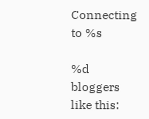Connecting to %s

%d bloggers like this: